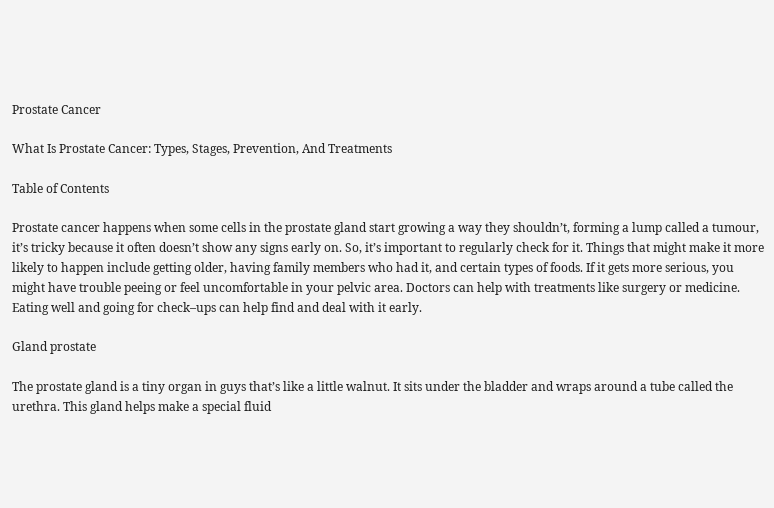Prostate Cancer

What Is Prostate Cancer: Types, Stages, Prevention, And Treatments

Table of Contents

Prostate cancer happens when some cells in the prostate gland start growing a way they shouldn’t, forming a lump called a tumour, it’s tricky because it often doesn’t show any signs early on. So, it’s important to regularly check for it. Things that might make it more likely to happen include getting older, having family members who had it, and certain types of foods. If it gets more serious, you might have trouble peeing or feel uncomfortable in your pelvic area. Doctors can help with treatments like surgery or medicine. Eating well and going for check–ups can help find and deal with it early.

Gland prostate

The prostate gland is a tiny organ in guys that’s like a little walnut. It sits under the bladder and wraps around a tube called the urethra. This gland helps make a special fluid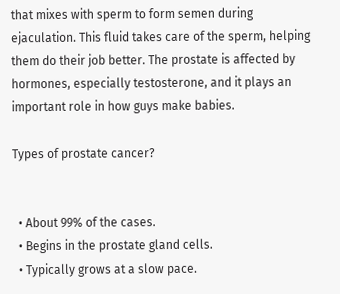that mixes with sperm to form semen during ejaculation. This fluid takes care of the sperm, helping them do their job better. The prostate is affected by hormones, especially testosterone, and it plays an important role in how guys make babies.

Types of prostate cancer?


  • About 99% of the cases.
  • Begins in the prostate gland cells.
  • Typically grows at a slow pace.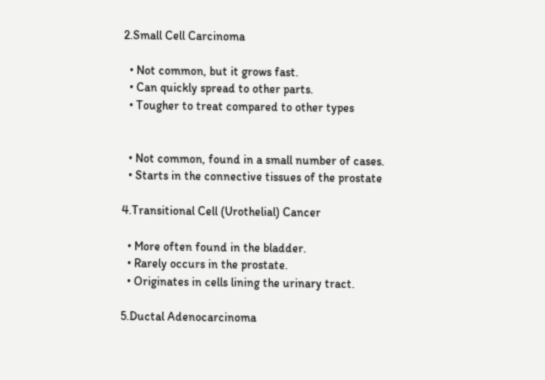2.Small Cell Carcinoma

  • Not common, but it grows fast.
  • Can quickly spread to other parts.
  • Tougher to treat compared to other types


  • Not common, found in a small number of cases.
  • Starts in the connective tissues of the prostate

4.Transitional Cell (Urothelial) Cancer

  • More often found in the bladder.
  • Rarely occurs in the prostate.
  • Originates in cells lining the urinary tract.

5.Ductal Adenocarcinoma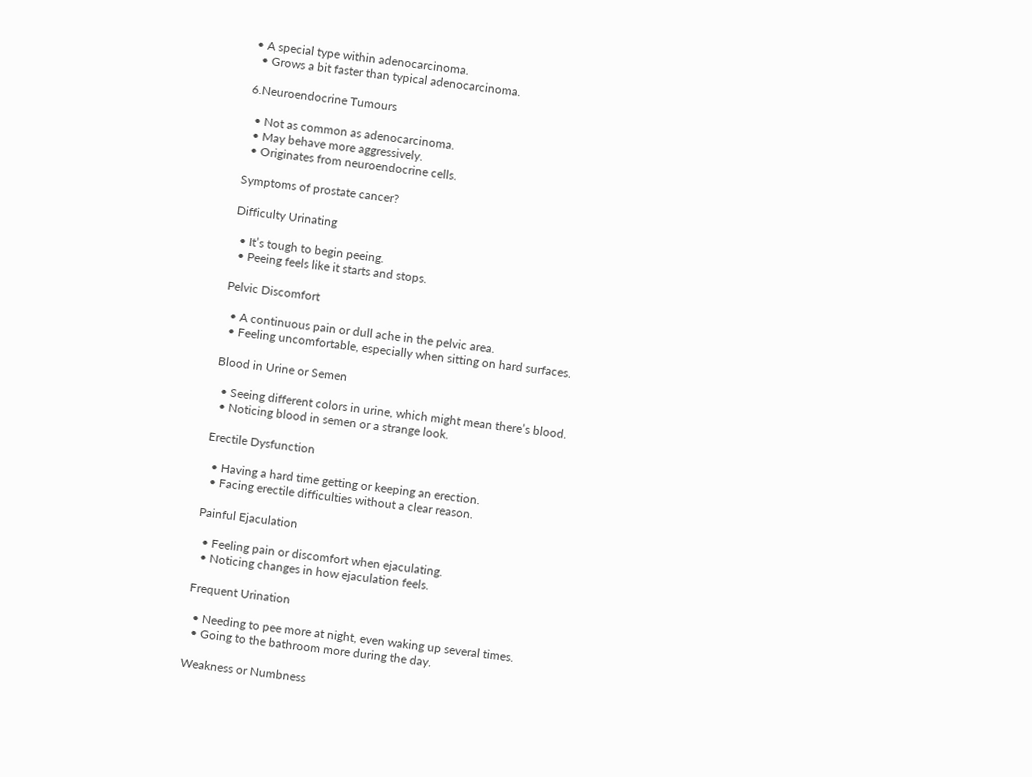• A special type within adenocarcinoma.
  • Grows a bit faster than typical adenocarcinoma.

6.Neuroendocrine Tumours

  • Not as common as adenocarcinoma.
  • May behave more aggressively.
  • Originates from neuroendocrine cells.

Symptoms of prostate cancer?

Difficulty Urinating

  • It’s tough to begin peeing.
  • Peeing feels like it starts and stops.

Pelvic Discomfort

  • A continuous pain or dull ache in the pelvic area.
  • Feeling uncomfortable, especially when sitting on hard surfaces.

Blood in Urine or Semen

  • Seeing different colors in urine, which might mean there’s blood.
  • Noticing blood in semen or a strange look.

Erectile Dysfunction

  • Having a hard time getting or keeping an erection.
  • Facing erectile difficulties without a clear reason.

Painful Ejaculation

  • Feeling pain or discomfort when ejaculating.
  • Noticing changes in how ejaculation feels.

Frequent Urination

  • Needing to pee more at night, even waking up several times.
  • Going to the bathroom more during the day.

Weakness or Numbness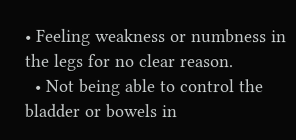• Feeling weakness or numbness in the legs for no clear reason.
  • Not being able to control the bladder or bowels in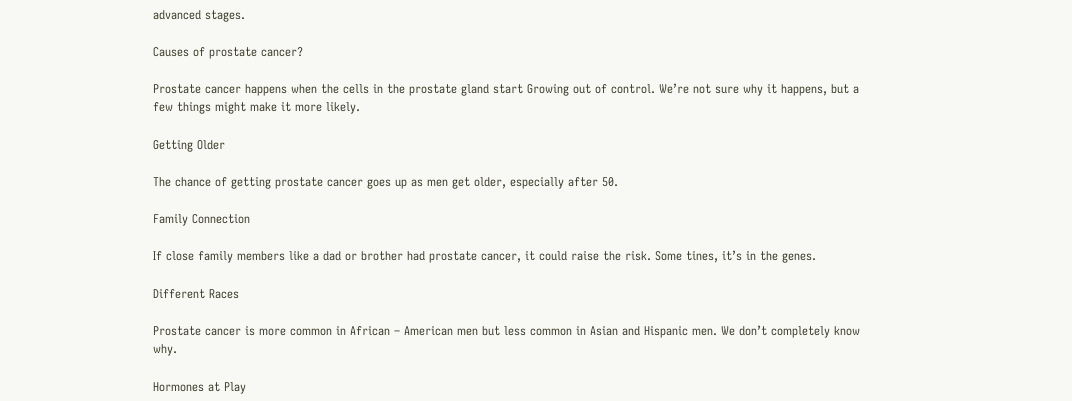advanced stages.

Causes of prostate cancer?

Prostate cancer happens when the cells in the prostate gland start Growing out of control. We’re not sure why it happens, but a few things might make it more likely.

Getting Older

The chance of getting prostate cancer goes up as men get older, especially after 50.

Family Connection

If close family members like a dad or brother had prostate cancer, it could raise the risk. Some tines, it’s in the genes.

Different Races

Prostate cancer is more common in African – American men but less common in Asian and Hispanic men. We don’t completely know why.

Hormones at Play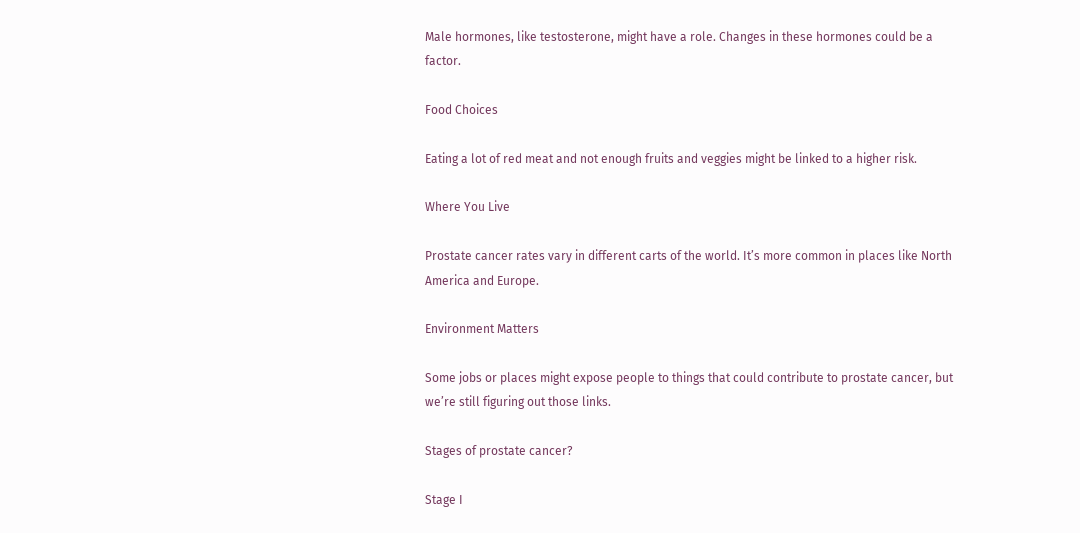Male hormones, like testosterone, might have a role. Changes in these hormones could be a factor.

Food Choices

Eating a lot of red meat and not enough fruits and veggies might be linked to a higher risk.

Where You Live

Prostate cancer rates vary in different carts of the world. It’s more common in places like North America and Europe.

Environment Matters

Some jobs or places might expose people to things that could contribute to prostate cancer, but we’re still figuring out those links.

Stages of prostate cancer?

Stage I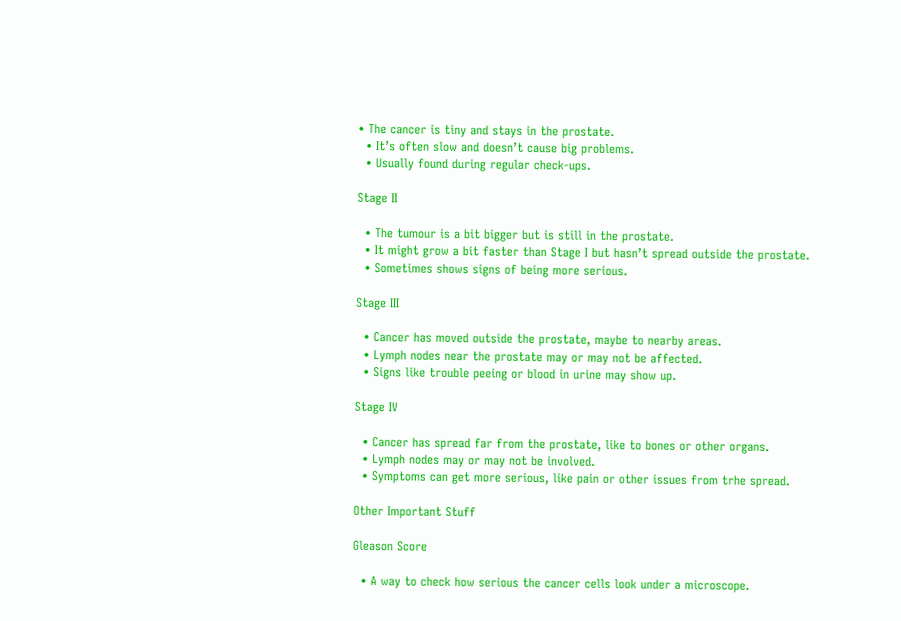• The cancer is tiny and stays in the prostate.
  • It’s often slow and doesn’t cause big problems.
  • Usually found during regular check-ups.

Stage II

  • The tumour is a bit bigger but is still in the prostate.
  • It might grow a bit faster than Stage I but hasn’t spread outside the prostate.
  • Sometimes shows signs of being more serious.

Stage III

  • Cancer has moved outside the prostate, maybe to nearby areas.
  • Lymph nodes near the prostate may or may not be affected.
  • Signs like trouble peeing or blood in urine may show up.

Stage IV

  • Cancer has spread far from the prostate, like to bones or other organs.
  • Lymph nodes may or may not be involved.
  • Symptoms can get more serious, like pain or other issues from trhe spread.

Other Important Stuff

Gleason Score

  • A way to check how serious the cancer cells look under a microscope.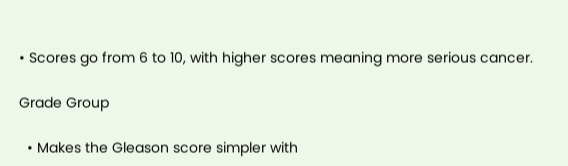• Scores go from 6 to 10, with higher scores meaning more serious cancer.

Grade Group

  • Makes the Gleason score simpler with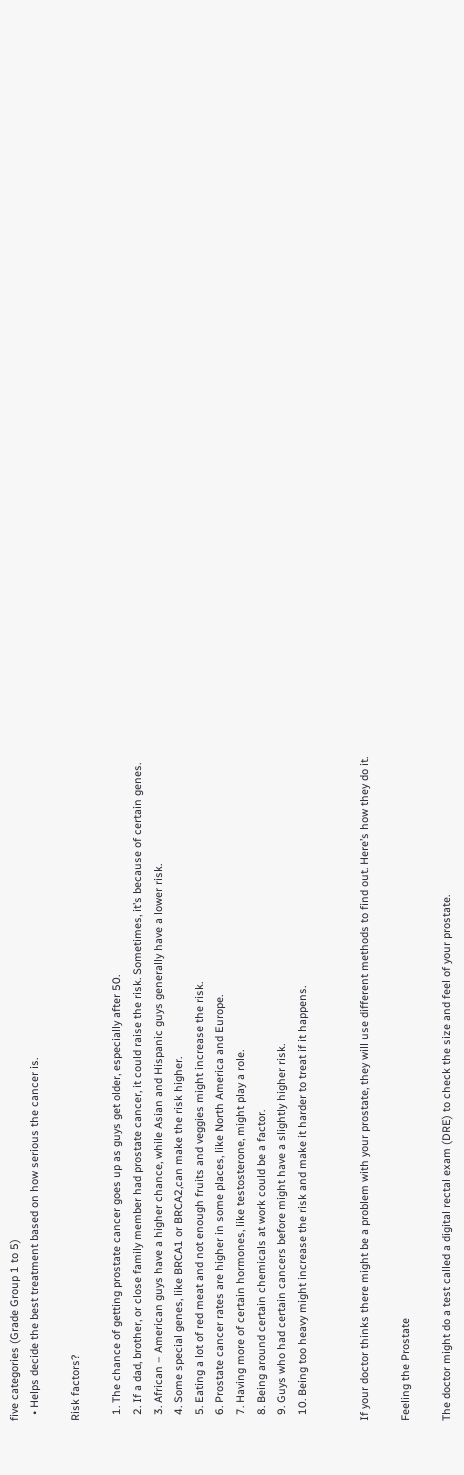five categories (Grade Group 1 to 5)
  • Helps decide the best treatment based on how serious the cancer is.

Risk factors?

  1. The chance of getting prostate cancer goes up as guys get older, especially after 50.
  2. If a dad, brother, or close family member had prostate cancer, it could raise the risk. Sometimes, it’s because of certain genes.
  3. African – American guys have a higher chance, while Asian and Hispanic guys generally have a lower risk.
  4. Some special genes, like BRCA1 or BRCA2,can make the risk higher.
  5. Eating a lot of red meat and not enough fruits and veggies might increase the risk.
  6. Prostate cancer rates are higher in some places, like North America and Europe.
  7. Having more of certain hormones, like testosterone, might play a role.
  8. Being around certain chemicals at work could be a factor.
  9. Guys who had certain cancers before might have a slightly higher risk.
  10. Being too heavy might increase the risk and make it harder to treat if it happens.


If your doctor thinks there might be a problem with your prostate, they will use different methods to find out. Here’s how they do it.

Feeling the Prostate

The doctor might do a test called a digital rectal exam (DRE) to check the size and feel of your prostate.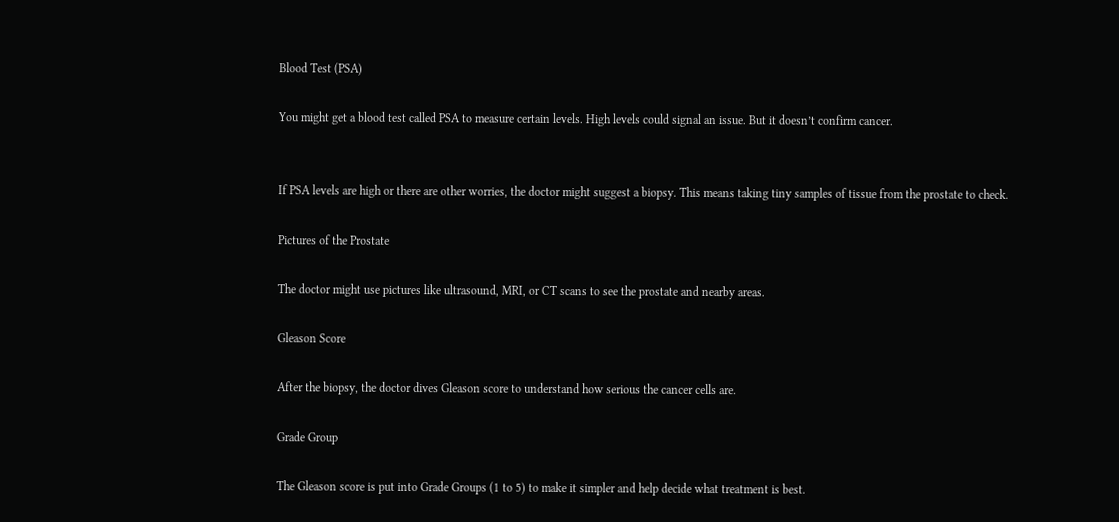Blood Test (PSA)

You might get a blood test called PSA to measure certain levels. High levels could signal an issue. But it doesn’t confirm cancer.


If PSA levels are high or there are other worries, the doctor might suggest a biopsy. This means taking tiny samples of tissue from the prostate to check.

Pictures of the Prostate

The doctor might use pictures like ultrasound, MRI, or CT scans to see the prostate and nearby areas.

Gleason Score

After the biopsy, the doctor dives Gleason score to understand how serious the cancer cells are.

Grade Group

The Gleason score is put into Grade Groups (1 to 5) to make it simpler and help decide what treatment is best.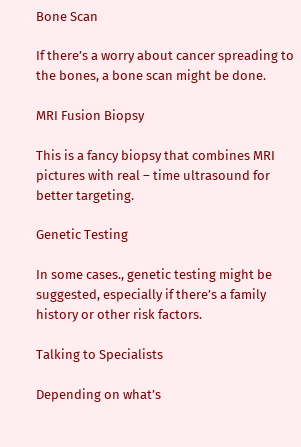Bone Scan

If there’s a worry about cancer spreading to the bones, a bone scan might be done.

MRI Fusion Biopsy

This is a fancy biopsy that combines MRI pictures with real – time ultrasound for better targeting.

Genetic Testing

In some cases., genetic testing might be suggested, especially if there’s a family history or other risk factors.

Talking to Specialists

Depending on what’s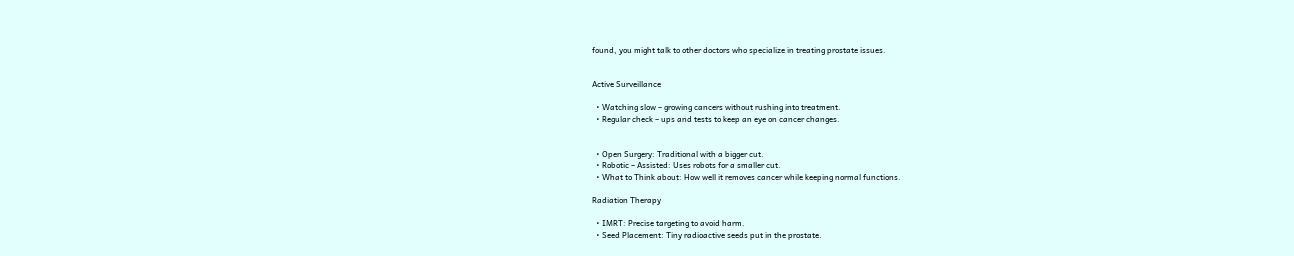found, you might talk to other doctors who specialize in treating prostate issues.


Active Surveillance

  • Watching slow – growing cancers without rushing into treatment.
  • Regular check – ups and tests to keep an eye on cancer changes.


  • Open Surgery: Traditional with a bigger cut.
  • Robotic – Assisted: Uses robots for a smaller cut.
  • What to Think about: How well it removes cancer while keeping normal functions.

Radiation Therapy

  • IMRT: Precise targeting to avoid harm.
  • Seed Placement: Tiny radioactive seeds put in the prostate.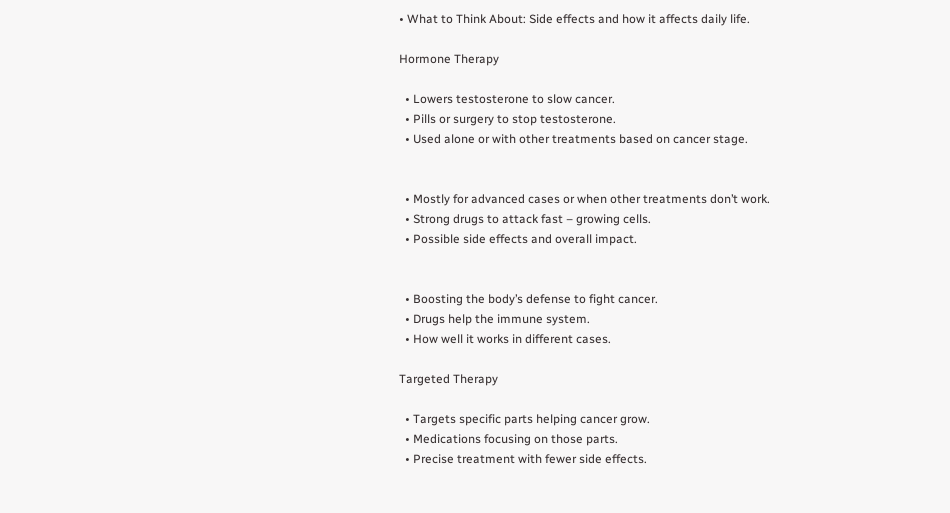• What to Think About: Side effects and how it affects daily life.

Hormone Therapy

  • Lowers testosterone to slow cancer.
  • Pills or surgery to stop testosterone.
  • Used alone or with other treatments based on cancer stage.


  • Mostly for advanced cases or when other treatments don’t work.
  • Strong drugs to attack fast – growing cells.
  • Possible side effects and overall impact.


  • Boosting the body’s defense to fight cancer.
  • Drugs help the immune system.
  • How well it works in different cases.

Targeted Therapy

  • Targets specific parts helping cancer grow.
  • Medications focusing on those parts.
  • Precise treatment with fewer side effects.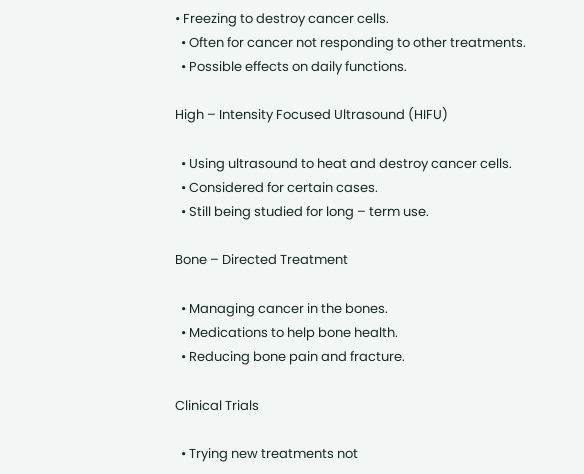• Freezing to destroy cancer cells.
  • Often for cancer not responding to other treatments.
  • Possible effects on daily functions.

High – Intensity Focused Ultrasound (HIFU)

  • Using ultrasound to heat and destroy cancer cells.
  • Considered for certain cases.
  • Still being studied for long – term use.

Bone – Directed Treatment

  • Managing cancer in the bones.
  • Medications to help bone health.
  • Reducing bone pain and fracture.

Clinical Trials

  • Trying new treatments not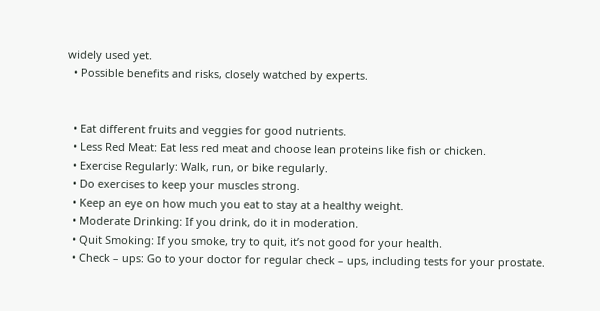widely used yet.
  • Possible benefits and risks, closely watched by experts.


  • Eat different fruits and veggies for good nutrients.
  • Less Red Meat: Eat less red meat and choose lean proteins like fish or chicken.
  • Exercise Regularly: Walk, run, or bike regularly.
  • Do exercises to keep your muscles strong.
  • Keep an eye on how much you eat to stay at a healthy weight.
  • Moderate Drinking: If you drink, do it in moderation.
  • Quit Smoking: If you smoke, try to quit, it’s not good for your health.
  • Check – ups: Go to your doctor for regular check – ups, including tests for your prostate.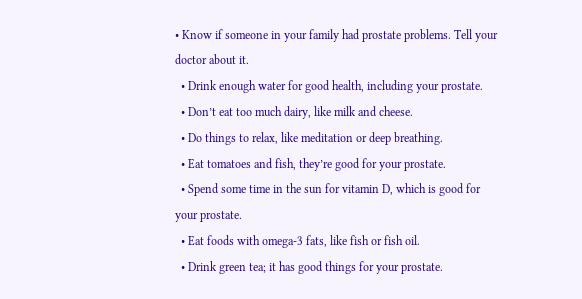• Know if someone in your family had prostate problems. Tell your doctor about it.
  • Drink enough water for good health, including your prostate.
  • Don’t eat too much dairy, like milk and cheese.
  • Do things to relax, like meditation or deep breathing.
  • Eat tomatoes and fish, they’re good for your prostate.
  • Spend some time in the sun for vitamin D, which is good for your prostate.
  • Eat foods with omega-3 fats, like fish or fish oil.
  • Drink green tea; it has good things for your prostate.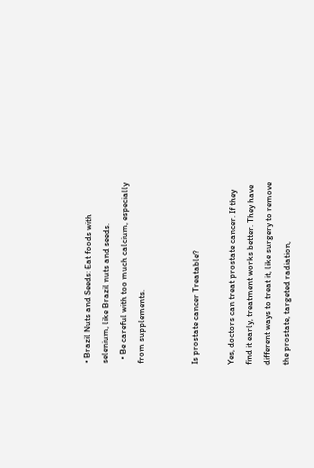• Brazil Nuts and Seeds: Eat foods with selenium, like Brazil nuts and seeds.
  • Be careful with too much calcium, especially from supplements.


Is prostate cancer Treatable?

Yes, doctors can treat prostate cancer. If they find it early, treatment works better. They have different ways to treat it, like surgery to remove the prostate, targeted radiation,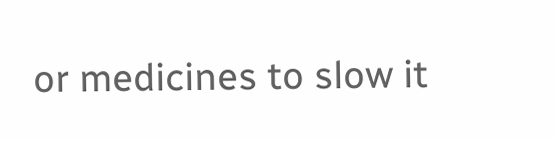or medicines to slow it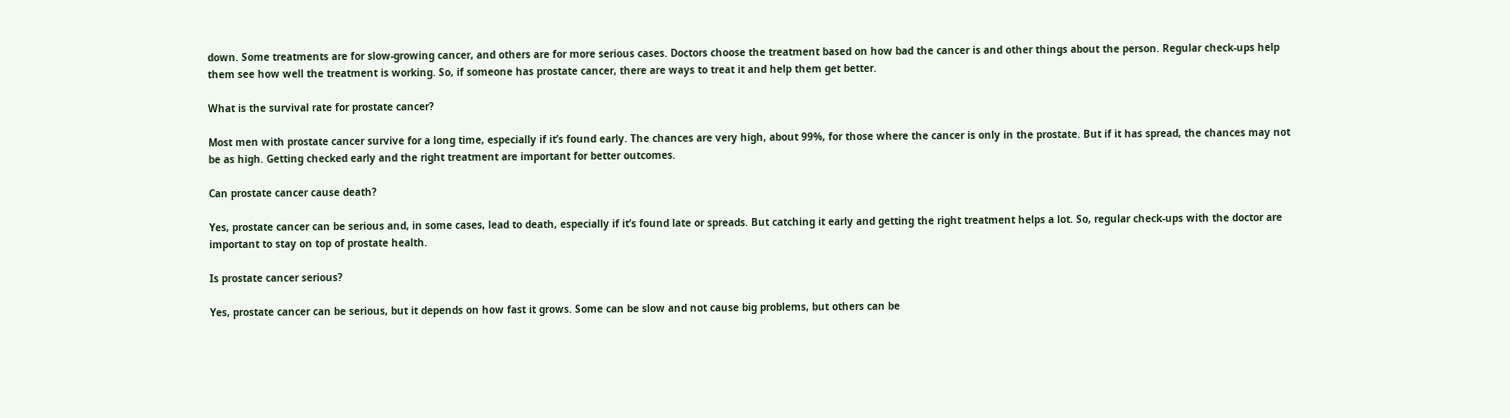down. Some treatments are for slow-growing cancer, and others are for more serious cases. Doctors choose the treatment based on how bad the cancer is and other things about the person. Regular check-ups help them see how well the treatment is working. So, if someone has prostate cancer, there are ways to treat it and help them get better.

What is the survival rate for prostate cancer?

Most men with prostate cancer survive for a long time, especially if it’s found early. The chances are very high, about 99%, for those where the cancer is only in the prostate. But if it has spread, the chances may not be as high. Getting checked early and the right treatment are important for better outcomes.

Can prostate cancer cause death?

Yes, prostate cancer can be serious and, in some cases, lead to death, especially if it’s found late or spreads. But catching it early and getting the right treatment helps a lot. So, regular check-ups with the doctor are important to stay on top of prostate health.

Is prostate cancer serious?

Yes, prostate cancer can be serious, but it depends on how fast it grows. Some can be slow and not cause big problems, but others can be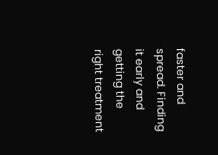faster and spread. Finding it early and getting the right treatment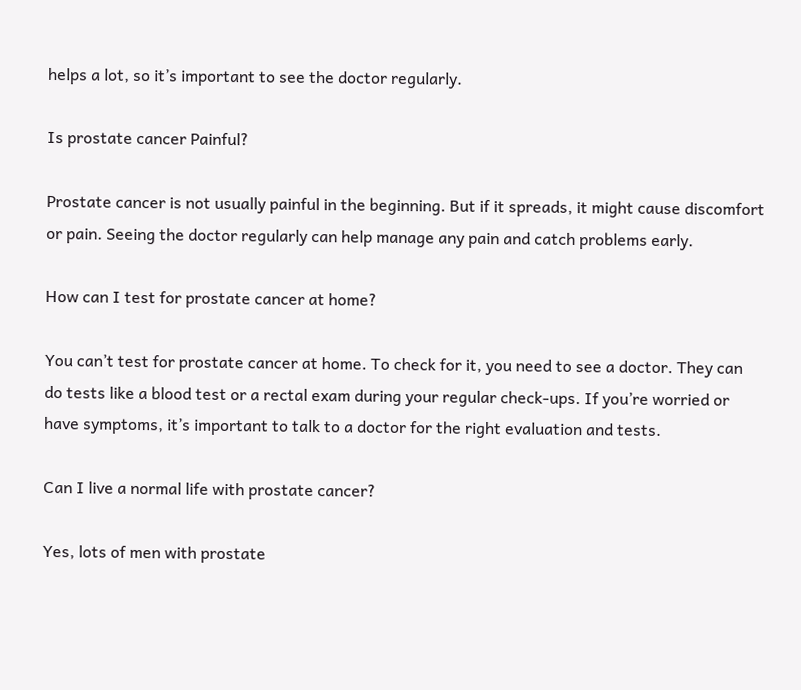helps a lot, so it’s important to see the doctor regularly.

Is prostate cancer Painful?

Prostate cancer is not usually painful in the beginning. But if it spreads, it might cause discomfort or pain. Seeing the doctor regularly can help manage any pain and catch problems early.

How can I test for prostate cancer at home?

You can’t test for prostate cancer at home. To check for it, you need to see a doctor. They can do tests like a blood test or a rectal exam during your regular check-ups. If you’re worried or have symptoms, it’s important to talk to a doctor for the right evaluation and tests.

Can I live a normal life with prostate cancer?

Yes, lots of men with prostate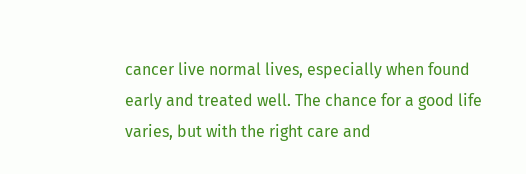cancer live normal lives, especially when found early and treated well. The chance for a good life varies, but with the right care and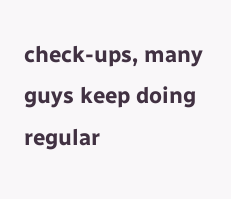check-ups, many guys keep doing regular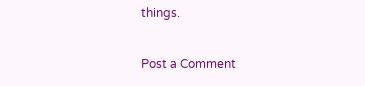things.

Post a Comment